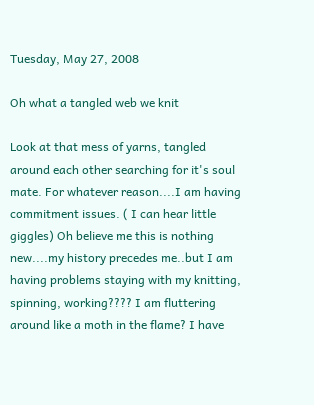Tuesday, May 27, 2008

Oh what a tangled web we knit

Look at that mess of yarns, tangled around each other searching for it's soul mate. For whatever reason....I am having commitment issues. ( I can hear little giggles) Oh believe me this is nothing new....my history precedes me..but I am having problems staying with my knitting, spinning, working???? I am fluttering around like a moth in the flame? I have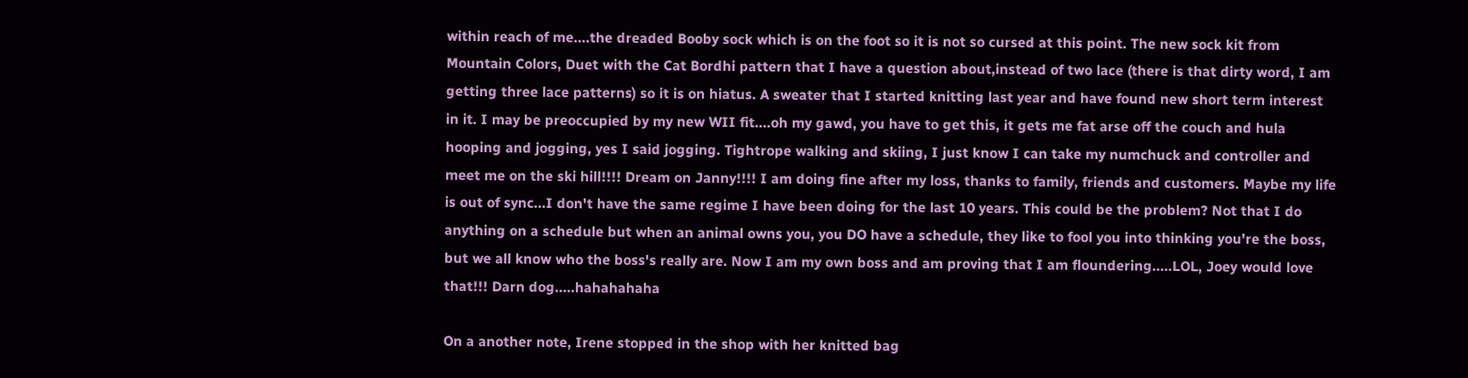within reach of me....the dreaded Booby sock which is on the foot so it is not so cursed at this point. The new sock kit from Mountain Colors, Duet with the Cat Bordhi pattern that I have a question about,instead of two lace (there is that dirty word, I am getting three lace patterns) so it is on hiatus. A sweater that I started knitting last year and have found new short term interest in it. I may be preoccupied by my new WII fit....oh my gawd, you have to get this, it gets me fat arse off the couch and hula hooping and jogging, yes I said jogging. Tightrope walking and skiing, I just know I can take my numchuck and controller and meet me on the ski hill!!!! Dream on Janny!!!! I am doing fine after my loss, thanks to family, friends and customers. Maybe my life is out of sync...I don't have the same regime I have been doing for the last 10 years. This could be the problem? Not that I do anything on a schedule but when an animal owns you, you DO have a schedule, they like to fool you into thinking you're the boss, but we all know who the boss's really are. Now I am my own boss and am proving that I am floundering.....LOL, Joey would love that!!! Darn dog.....hahahahaha

On a another note, Irene stopped in the shop with her knitted bag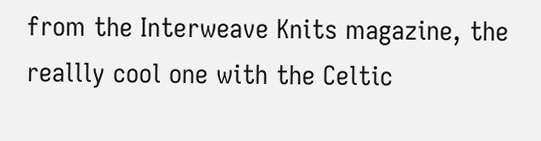from the Interweave Knits magazine, the reallly cool one with the Celtic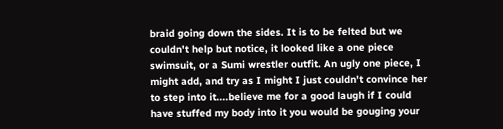braid going down the sides. It is to be felted but we couldn't help but notice, it looked like a one piece swimsuit, or a Sumi wrestler outfit. An ugly one piece, I might add, and try as I might I just couldn't convince her to step into it....believe me for a good laugh if I could have stuffed my body into it you would be gouging your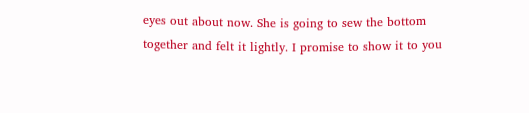eyes out about now. She is going to sew the bottom together and felt it lightly. I promise to show it to you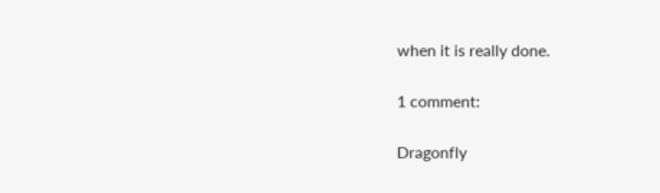when it is really done.

1 comment:

Dragonfly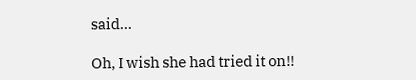said...

Oh, I wish she had tried it on!!